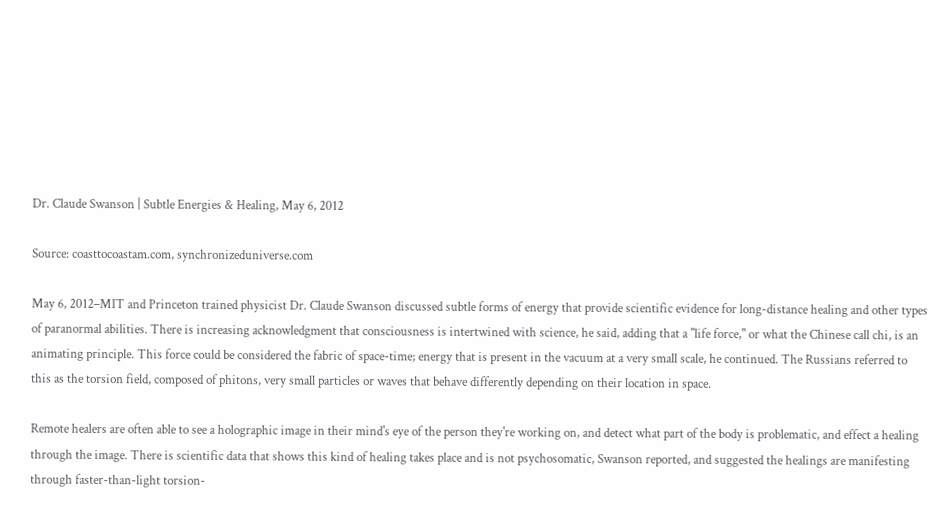Dr. Claude Swanson | Subtle Energies & Healing, May 6, 2012

Source: coasttocoastam.com, synchronizeduniverse.com

May 6, 2012–MIT and Princeton trained physicist Dr. Claude Swanson discussed subtle forms of energy that provide scientific evidence for long-distance healing and other types of paranormal abilities. There is increasing acknowledgment that consciousness is intertwined with science, he said, adding that a "life force," or what the Chinese call chi, is an animating principle. This force could be considered the fabric of space-time; energy that is present in the vacuum at a very small scale, he continued. The Russians referred to this as the torsion field, composed of phitons, very small particles or waves that behave differently depending on their location in space.

Remote healers are often able to see a holographic image in their mind's eye of the person they're working on, and detect what part of the body is problematic, and effect a healing through the image. There is scientific data that shows this kind of healing takes place and is not psychosomatic, Swanson reported, and suggested the healings are manifesting through faster-than-light torsion-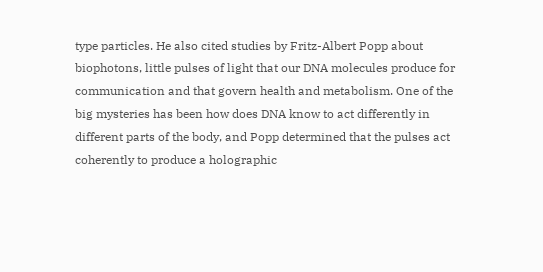type particles. He also cited studies by Fritz-Albert Popp about biophotons, little pulses of light that our DNA molecules produce for communication and that govern health and metabolism. One of the big mysteries has been how does DNA know to act differently in different parts of the body, and Popp determined that the pulses act coherently to produce a holographic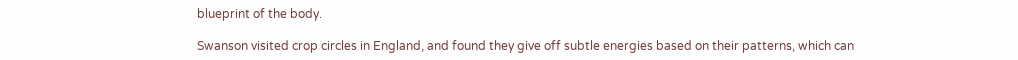blueprint of the body.

Swanson visited crop circles in England, and found they give off subtle energies based on their patterns, which can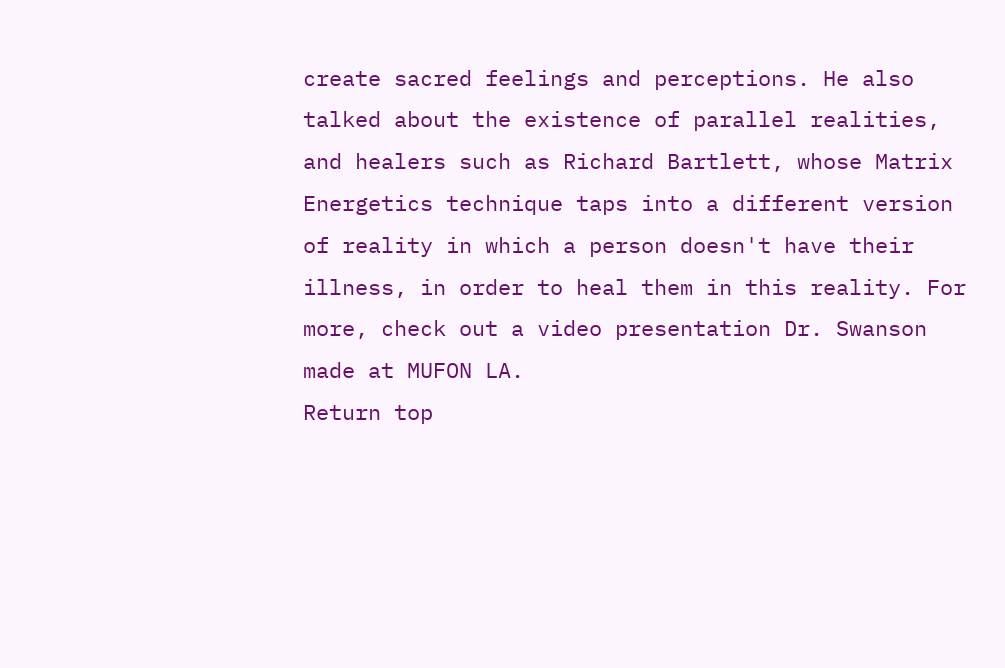create sacred feelings and perceptions. He also talked about the existence of parallel realities, and healers such as Richard Bartlett, whose Matrix Energetics technique taps into a different version of reality in which a person doesn't have their illness, in order to heal them in this reality. For more, check out a video presentation Dr. Swanson made at MUFON LA.
Return top